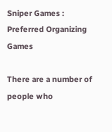Sniper Games : Preferred Organizing Games

There are a number of people who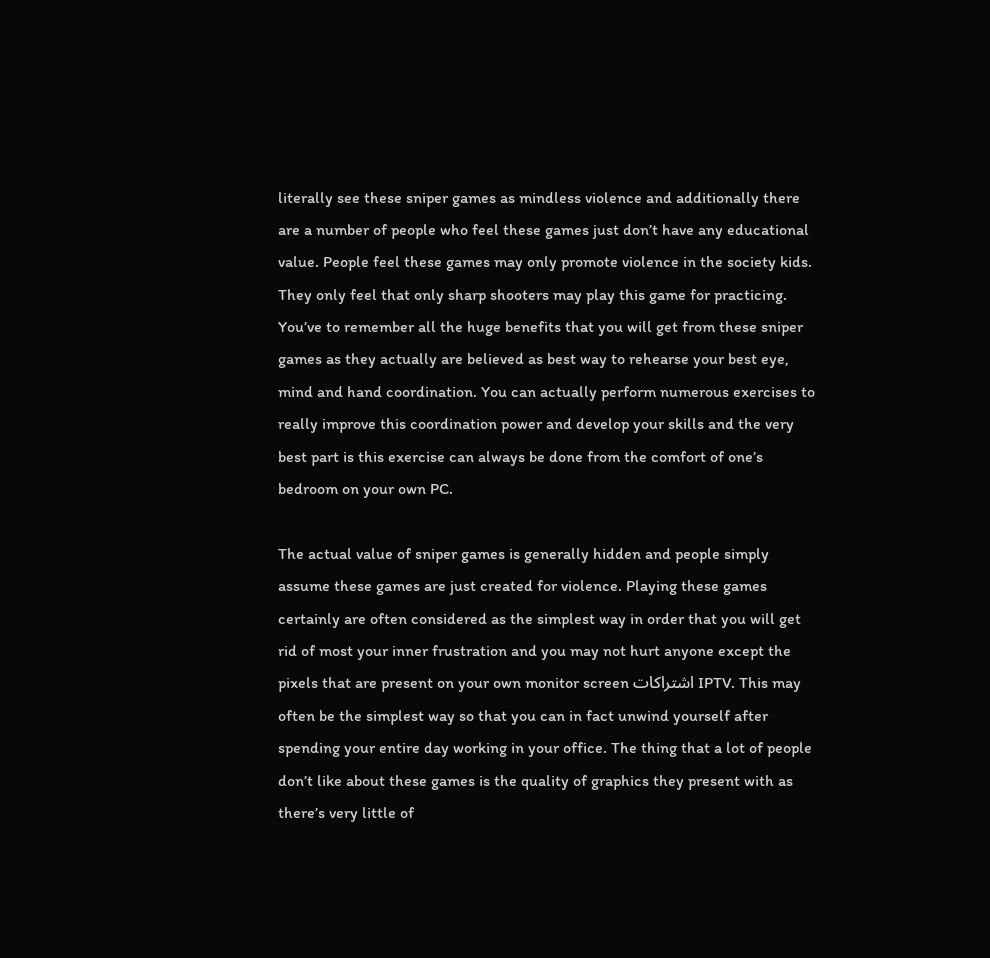literally see these sniper games as mindless violence and additionally there are a number of people who feel these games just don’t have any educational value. People feel these games may only promote violence in the society kids. They only feel that only sharp shooters may play this game for practicing. You’ve to remember all the huge benefits that you will get from these sniper games as they actually are believed as best way to rehearse your best eye, mind and hand coordination. You can actually perform numerous exercises to really improve this coordination power and develop your skills and the very best part is this exercise can always be done from the comfort of one’s bedroom on your own PC.

The actual value of sniper games is generally hidden and people simply assume these games are just created for violence. Playing these games certainly are often considered as the simplest way in order that you will get rid of most your inner frustration and you may not hurt anyone except the pixels that are present on your own monitor screen اشتراكات IPTV. This may often be the simplest way so that you can in fact unwind yourself after spending your entire day working in your office. The thing that a lot of people don’t like about these games is the quality of graphics they present with as there’s very little of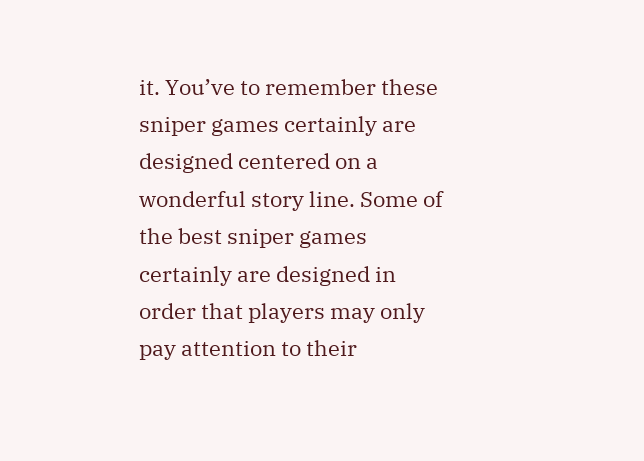it. You’ve to remember these sniper games certainly are designed centered on a wonderful story line. Some of the best sniper games certainly are designed in order that players may only pay attention to their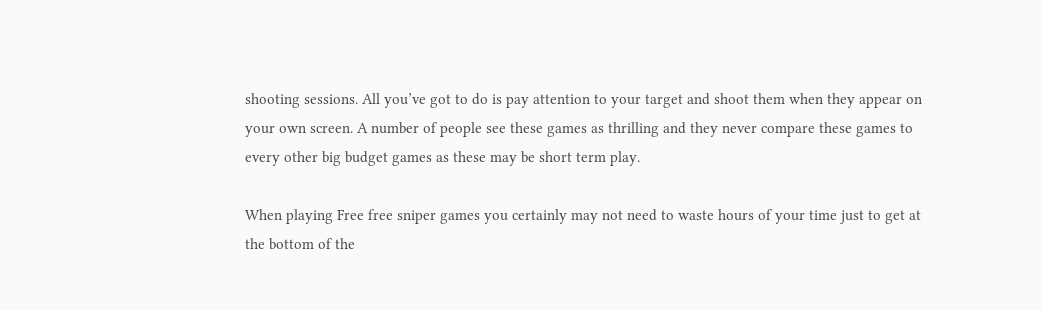shooting sessions. All you’ve got to do is pay attention to your target and shoot them when they appear on your own screen. A number of people see these games as thrilling and they never compare these games to every other big budget games as these may be short term play.

When playing Free free sniper games you certainly may not need to waste hours of your time just to get at the bottom of the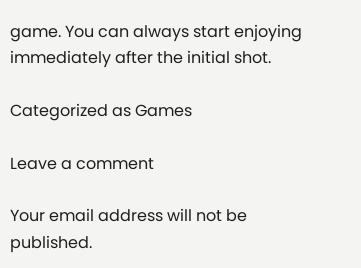game. You can always start enjoying immediately after the initial shot.

Categorized as Games

Leave a comment

Your email address will not be published.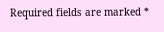Required fields are marked *